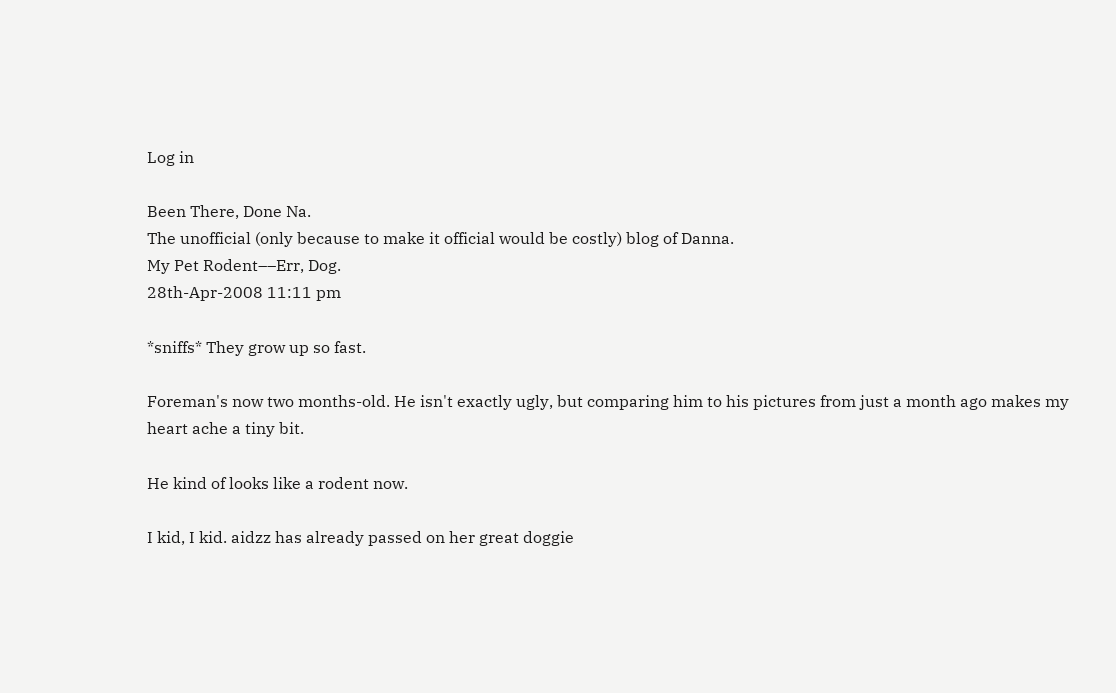Log in

Been There, Done Na.
The unofficial (only because to make it official would be costly) blog of Danna.
My Pet Rodent––Err, Dog.
28th-Apr-2008 11:11 pm

*sniffs* They grow up so fast.

Foreman's now two months-old. He isn't exactly ugly, but comparing him to his pictures from just a month ago makes my heart ache a tiny bit.

He kind of looks like a rodent now.

I kid, I kid. aidzz has already passed on her great doggie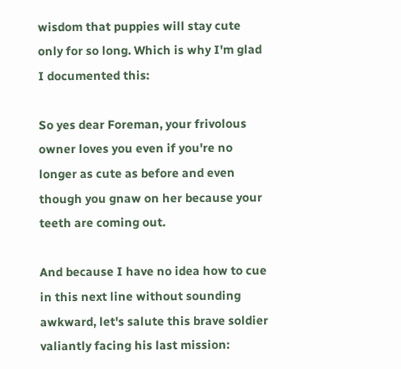wisdom that puppies will stay cute only for so long. Which is why I'm glad I documented this:

So yes dear Foreman, your frivolous owner loves you even if you're no longer as cute as before and even though you gnaw on her because your teeth are coming out.

And because I have no idea how to cue in this next line without sounding awkward, let's salute this brave soldier valiantly facing his last mission: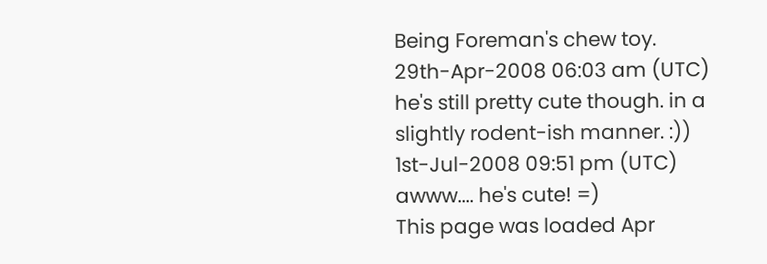Being Foreman's chew toy.
29th-Apr-2008 06:03 am (UTC)
he's still pretty cute though. in a slightly rodent-ish manner. :))
1st-Jul-2008 09:51 pm (UTC)
awww.... he's cute! =)
This page was loaded Apr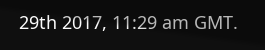29th 2017, 11:29 am GMT.